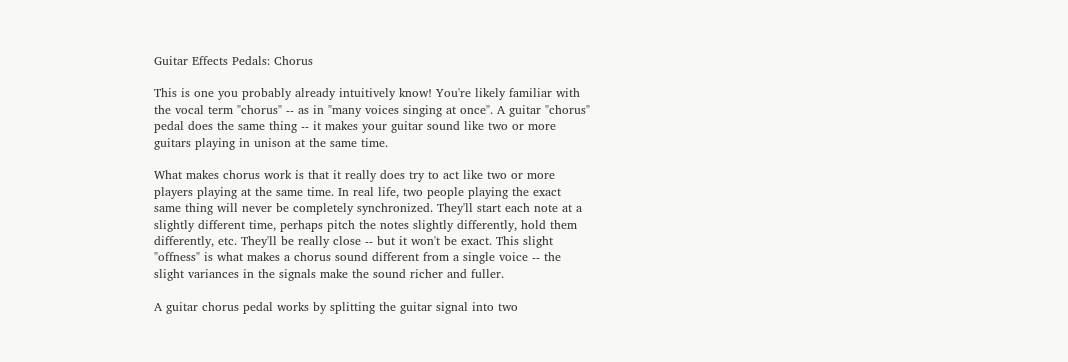Guitar Effects Pedals: Chorus

This is one you probably already intuitively know! You're likely familiar with the vocal term "chorus" -- as in "many voices singing at once". A guitar "chorus" pedal does the same thing -- it makes your guitar sound like two or more guitars playing in unison at the same time.

What makes chorus work is that it really does try to act like two or more players playing at the same time. In real life, two people playing the exact same thing will never be completely synchronized. They'll start each note at a slightly different time, perhaps pitch the notes slightly differently, hold them differently, etc. They'll be really close -- but it won't be exact. This slight "offness" is what makes a chorus sound different from a single voice -- the slight variances in the signals make the sound richer and fuller.

A guitar chorus pedal works by splitting the guitar signal into two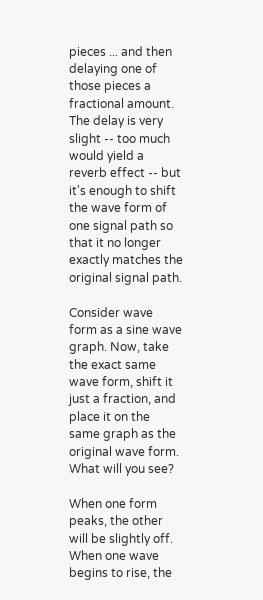pieces ... and then delaying one of those pieces a fractional amount. The delay is very slight -- too much would yield a reverb effect -- but it's enough to shift the wave form of one signal path so that it no longer exactly matches the original signal path.

Consider wave form as a sine wave graph. Now, take the exact same wave form, shift it just a fraction, and place it on the same graph as the original wave form. What will you see?

When one form peaks, the other will be slightly off. When one wave begins to rise, the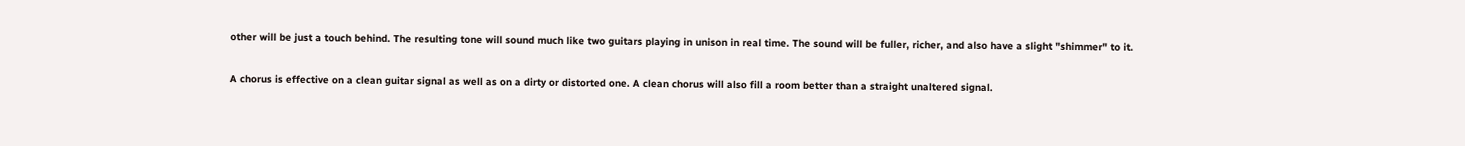other will be just a touch behind. The resulting tone will sound much like two guitars playing in unison in real time. The sound will be fuller, richer, and also have a slight "shimmer" to it.

A chorus is effective on a clean guitar signal as well as on a dirty or distorted one. A clean chorus will also fill a room better than a straight unaltered signal.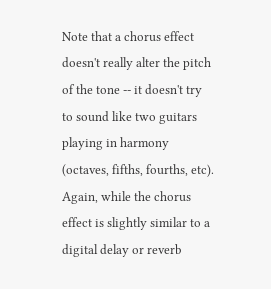Note that a chorus effect doesn't really alter the pitch of the tone -- it doesn't try to sound like two guitars playing in harmony (octaves, fifths, fourths, etc). Again, while the chorus effect is slightly similar to a digital delay or reverb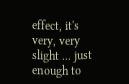effect, it's very, very slight ... just enough to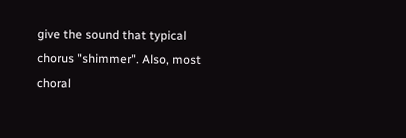give the sound that typical chorus "shimmer". Also, most choral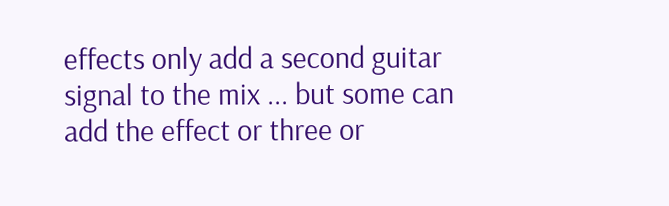effects only add a second guitar signal to the mix ... but some can add the effect or three or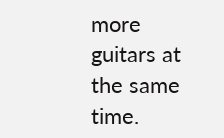more guitars at the same time.